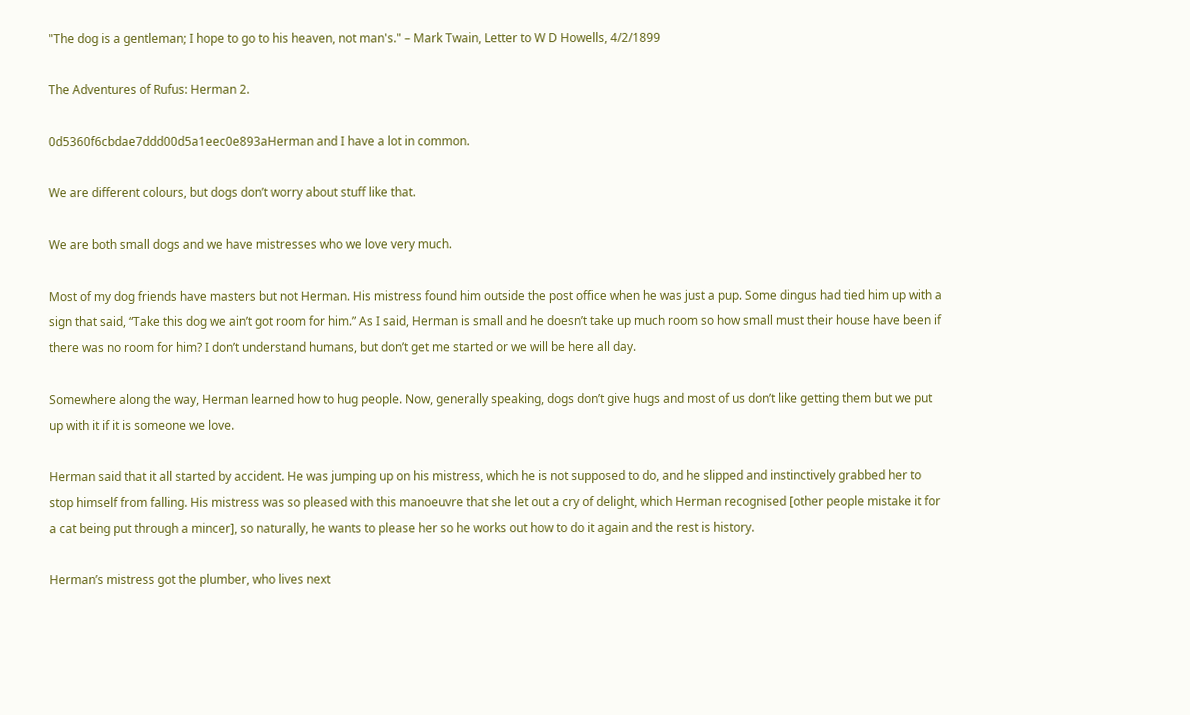"The dog is a gentleman; I hope to go to his heaven, not man's." – Mark Twain, Letter to W D Howells, 4/2/1899

The Adventures of Rufus: Herman 2.

0d5360f6cbdae7ddd00d5a1eec0e893aHerman and I have a lot in common.

We are different colours, but dogs don’t worry about stuff like that.

We are both small dogs and we have mistresses who we love very much.

Most of my dog friends have masters but not Herman. His mistress found him outside the post office when he was just a pup. Some dingus had tied him up with a sign that said, “Take this dog we ain’t got room for him.” As I said, Herman is small and he doesn’t take up much room so how small must their house have been if there was no room for him? I don’t understand humans, but don’t get me started or we will be here all day.

Somewhere along the way, Herman learned how to hug people. Now, generally speaking, dogs don’t give hugs and most of us don’t like getting them but we put up with it if it is someone we love.

Herman said that it all started by accident. He was jumping up on his mistress, which he is not supposed to do, and he slipped and instinctively grabbed her to stop himself from falling. His mistress was so pleased with this manoeuvre that she let out a cry of delight, which Herman recognised [other people mistake it for a cat being put through a mincer], so naturally, he wants to please her so he works out how to do it again and the rest is history.

Herman’s mistress got the plumber, who lives next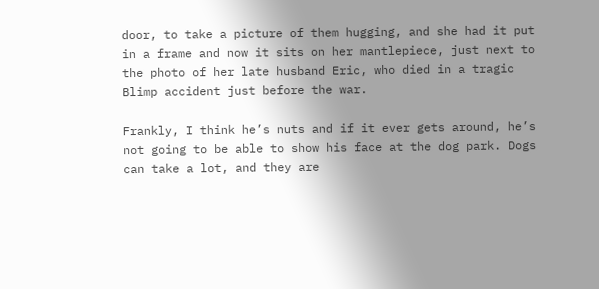door, to take a picture of them hugging, and she had it put in a frame and now it sits on her mantlepiece, just next to the photo of her late husband Eric, who died in a tragic Blimp accident just before the war.

Frankly, I think he’s nuts and if it ever gets around, he’s not going to be able to show his face at the dog park. Dogs can take a lot, and they are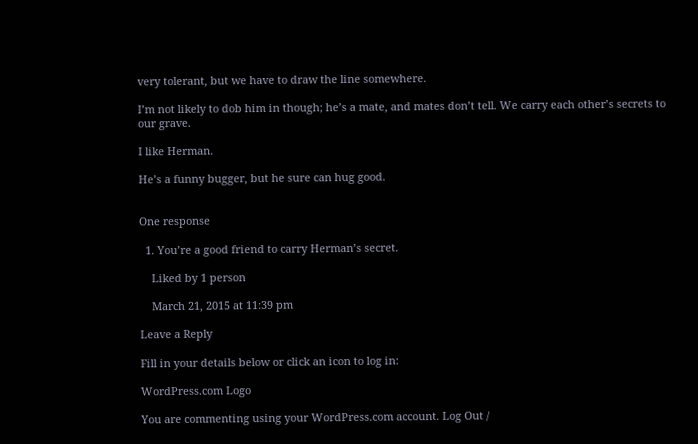very tolerant, but we have to draw the line somewhere.

I’m not likely to dob him in though; he’s a mate, and mates don’t tell. We carry each other’s secrets to our grave.

I like Herman.

He’s a funny bugger, but he sure can hug good.


One response

  1. You’re a good friend to carry Herman’s secret.

    Liked by 1 person

    March 21, 2015 at 11:39 pm

Leave a Reply

Fill in your details below or click an icon to log in:

WordPress.com Logo

You are commenting using your WordPress.com account. Log Out /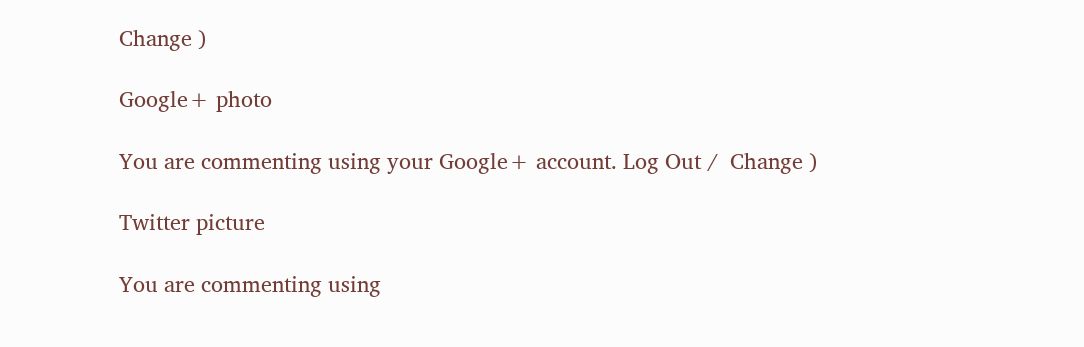Change )

Google+ photo

You are commenting using your Google+ account. Log Out /  Change )

Twitter picture

You are commenting using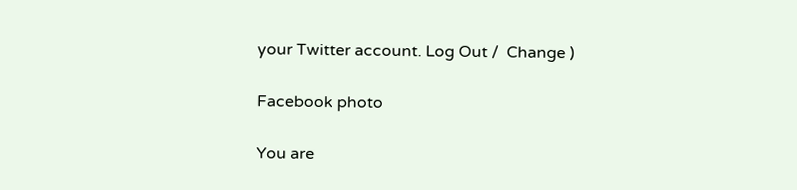your Twitter account. Log Out /  Change )

Facebook photo

You are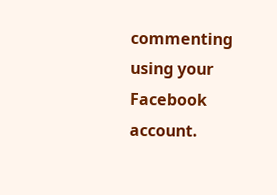commenting using your Facebook account.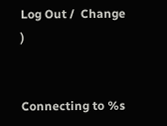Log Out /  Change )


Connecting to %s